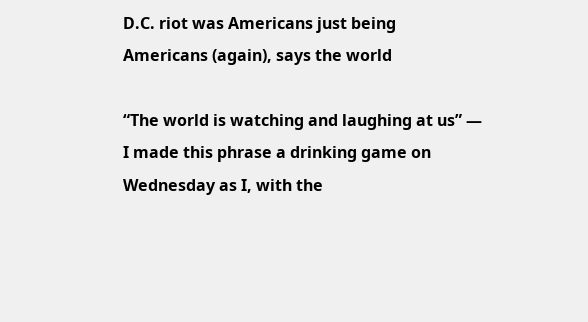D.C. riot was Americans just being Americans (again), says the world

“The world is watching and laughing at us” — I made this phrase a drinking game on Wednesday as I, with the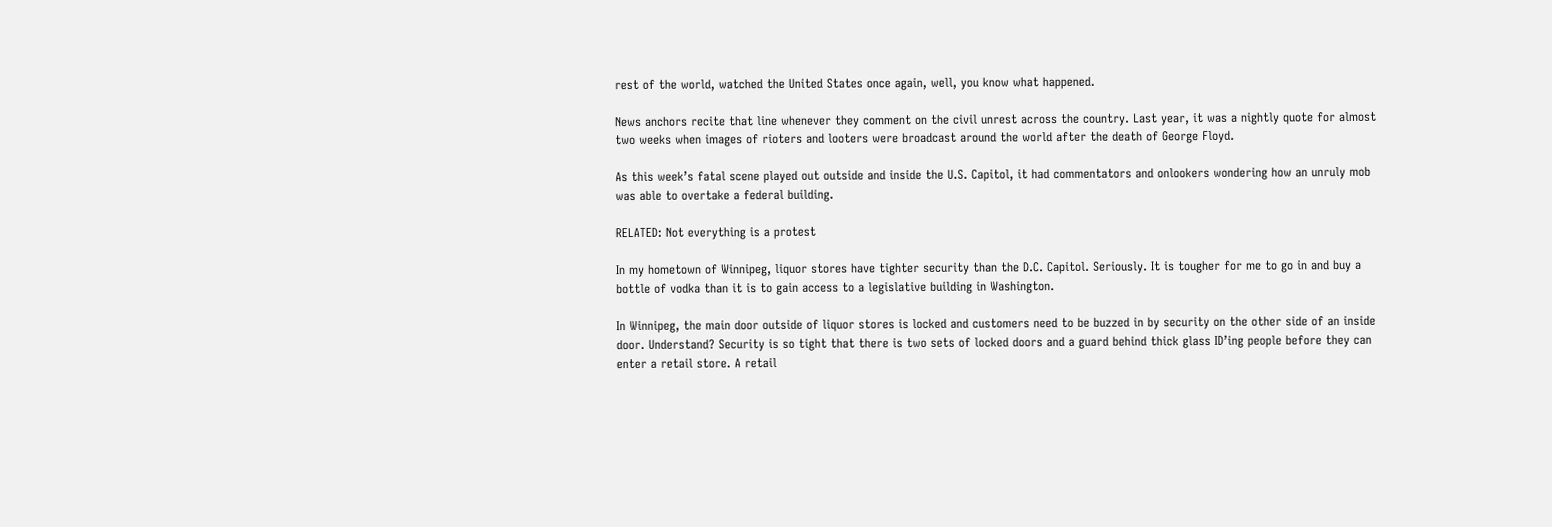rest of the world, watched the United States once again, well, you know what happened.

News anchors recite that line whenever they comment on the civil unrest across the country. Last year, it was a nightly quote for almost two weeks when images of rioters and looters were broadcast around the world after the death of George Floyd.

As this week’s fatal scene played out outside and inside the U.S. Capitol, it had commentators and onlookers wondering how an unruly mob was able to overtake a federal building.

RELATED: Not everything is a protest

In my hometown of Winnipeg, liquor stores have tighter security than the D.C. Capitol. Seriously. It is tougher for me to go in and buy a bottle of vodka than it is to gain access to a legislative building in Washington.

In Winnipeg, the main door outside of liquor stores is locked and customers need to be buzzed in by security on the other side of an inside door. Understand? Security is so tight that there is two sets of locked doors and a guard behind thick glass ID’ing people before they can enter a retail store. A retail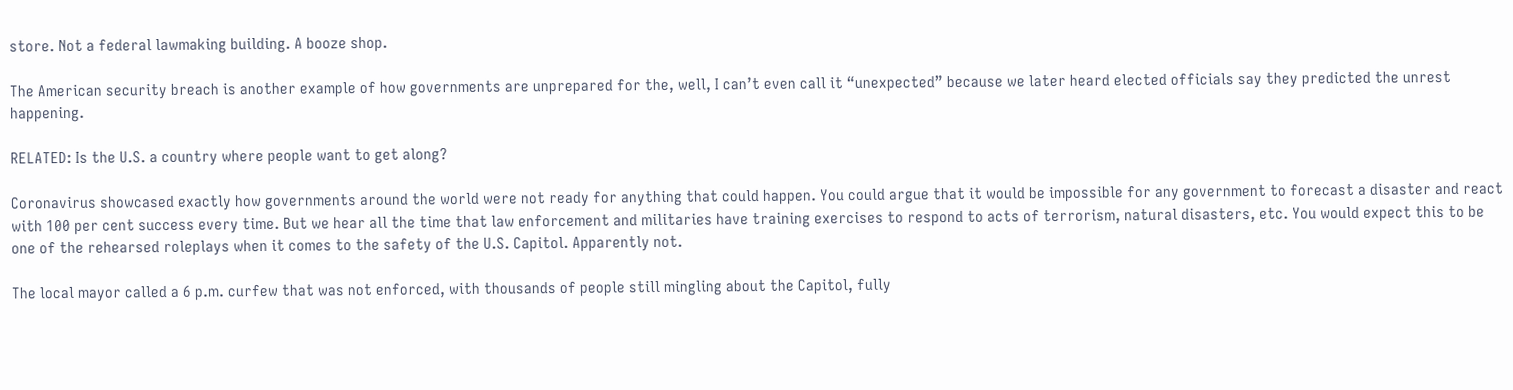store. Not a federal lawmaking building. A booze shop.

The American security breach is another example of how governments are unprepared for the, well, I can’t even call it “unexpected” because we later heard elected officials say they predicted the unrest happening.

RELATED: Is the U.S. a country where people want to get along?

Coronavirus showcased exactly how governments around the world were not ready for anything that could happen. You could argue that it would be impossible for any government to forecast a disaster and react with 100 per cent success every time. But we hear all the time that law enforcement and militaries have training exercises to respond to acts of terrorism, natural disasters, etc. You would expect this to be one of the rehearsed roleplays when it comes to the safety of the U.S. Capitol. Apparently not.

The local mayor called a 6 p.m. curfew that was not enforced, with thousands of people still mingling about the Capitol, fully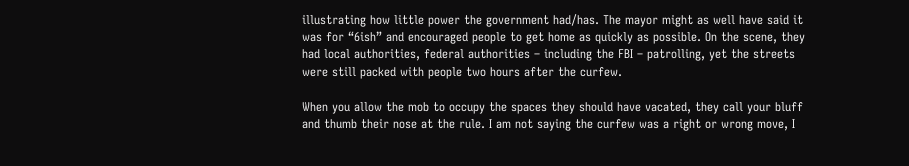illustrating how little power the government had/has. The mayor might as well have said it was for “6ish” and encouraged people to get home as quickly as possible. On the scene, they had local authorities, federal authorities – including the FBI – patrolling, yet the streets were still packed with people two hours after the curfew.

When you allow the mob to occupy the spaces they should have vacated, they call your bluff and thumb their nose at the rule. I am not saying the curfew was a right or wrong move, I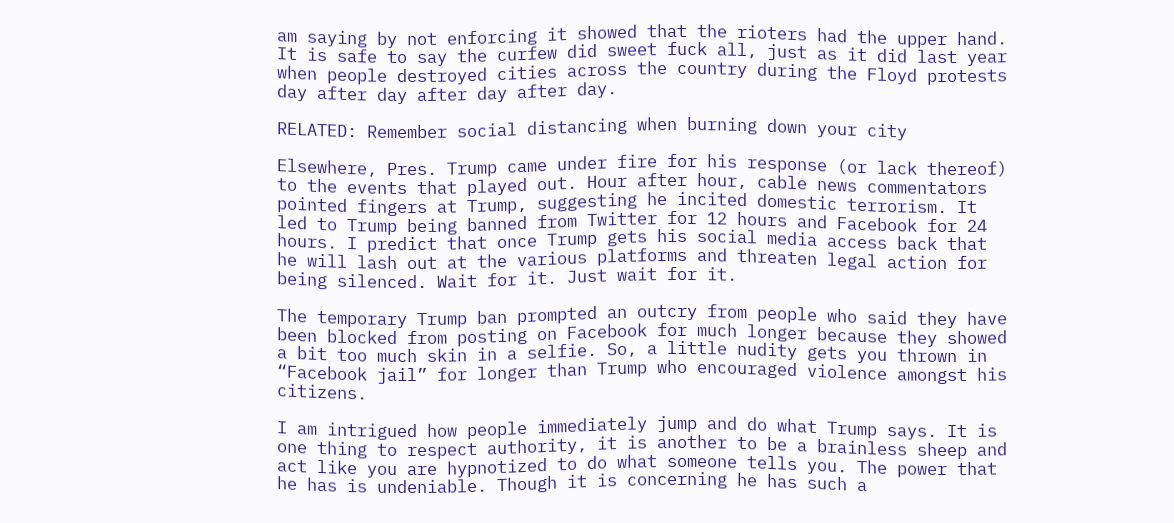am saying by not enforcing it showed that the rioters had the upper hand. It is safe to say the curfew did sweet fuck all, just as it did last year when people destroyed cities across the country during the Floyd protests day after day after day after day.

RELATED: Remember social distancing when burning down your city

Elsewhere, Pres. Trump came under fire for his response (or lack thereof) to the events that played out. Hour after hour, cable news commentators pointed fingers at Trump, suggesting he incited domestic terrorism. It led to Trump being banned from Twitter for 12 hours and Facebook for 24 hours. I predict that once Trump gets his social media access back that he will lash out at the various platforms and threaten legal action for being silenced. Wait for it. Just wait for it.

The temporary Trump ban prompted an outcry from people who said they have been blocked from posting on Facebook for much longer because they showed a bit too much skin in a selfie. So, a little nudity gets you thrown in “Facebook jail” for longer than Trump who encouraged violence amongst his citizens.

I am intrigued how people immediately jump and do what Trump says. It is one thing to respect authority, it is another to be a brainless sheep and act like you are hypnotized to do what someone tells you. The power that he has is undeniable. Though it is concerning he has such a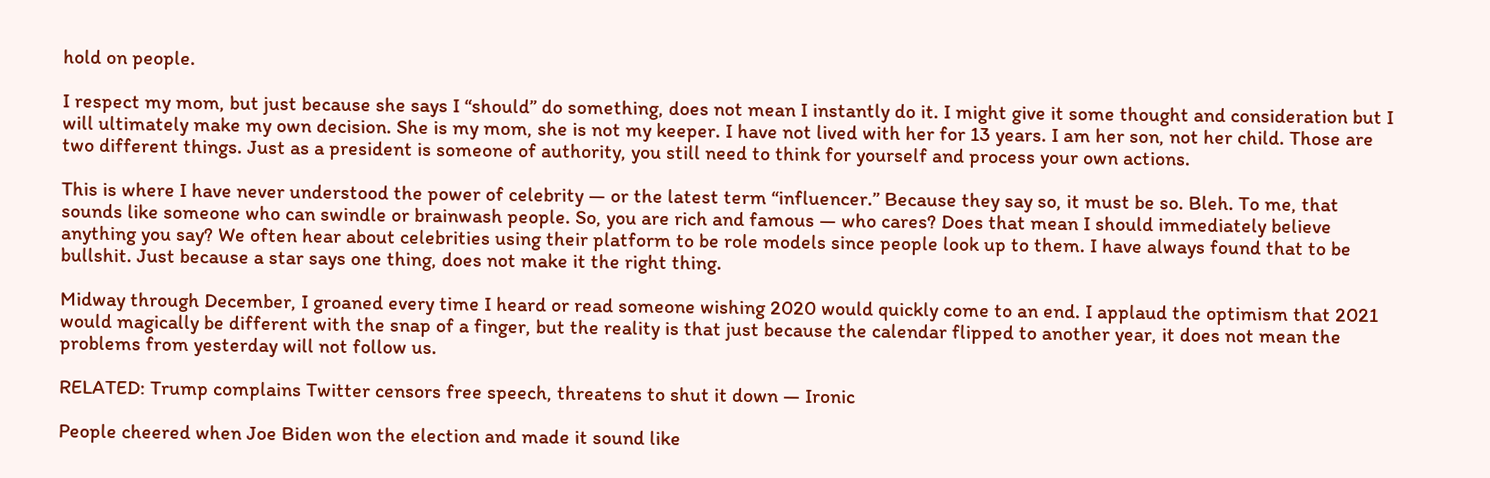hold on people.

I respect my mom, but just because she says I “should” do something, does not mean I instantly do it. I might give it some thought and consideration but I will ultimately make my own decision. She is my mom, she is not my keeper. I have not lived with her for 13 years. I am her son, not her child. Those are two different things. Just as a president is someone of authority, you still need to think for yourself and process your own actions.

This is where I have never understood the power of celebrity — or the latest term “influencer.” Because they say so, it must be so. Bleh. To me, that sounds like someone who can swindle or brainwash people. So, you are rich and famous — who cares? Does that mean I should immediately believe anything you say? We often hear about celebrities using their platform to be role models since people look up to them. I have always found that to be bullshit. Just because a star says one thing, does not make it the right thing.

Midway through December, I groaned every time I heard or read someone wishing 2020 would quickly come to an end. I applaud the optimism that 2021 would magically be different with the snap of a finger, but the reality is that just because the calendar flipped to another year, it does not mean the problems from yesterday will not follow us.

RELATED: Trump complains Twitter censors free speech, threatens to shut it down — Ironic

People cheered when Joe Biden won the election and made it sound like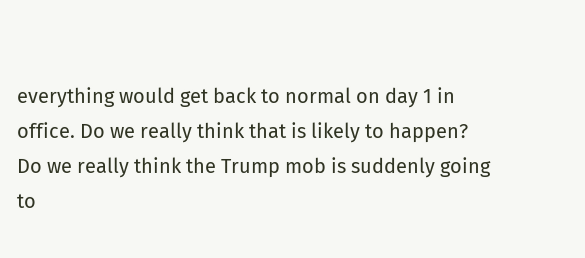everything would get back to normal on day 1 in office. Do we really think that is likely to happen? Do we really think the Trump mob is suddenly going to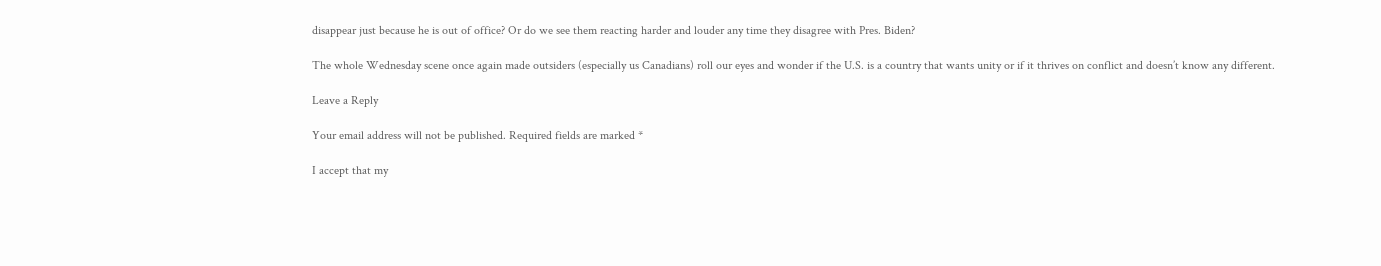disappear just because he is out of office? Or do we see them reacting harder and louder any time they disagree with Pres. Biden?

The whole Wednesday scene once again made outsiders (especially us Canadians) roll our eyes and wonder if the U.S. is a country that wants unity or if it thrives on conflict and doesn’t know any different.

Leave a Reply

Your email address will not be published. Required fields are marked *

I accept that my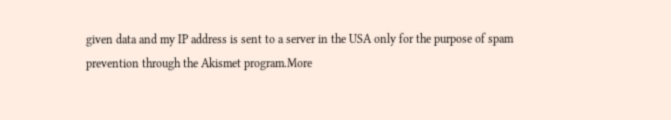given data and my IP address is sent to a server in the USA only for the purpose of spam prevention through the Akismet program.More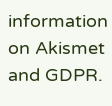information on Akismet and GDPR.